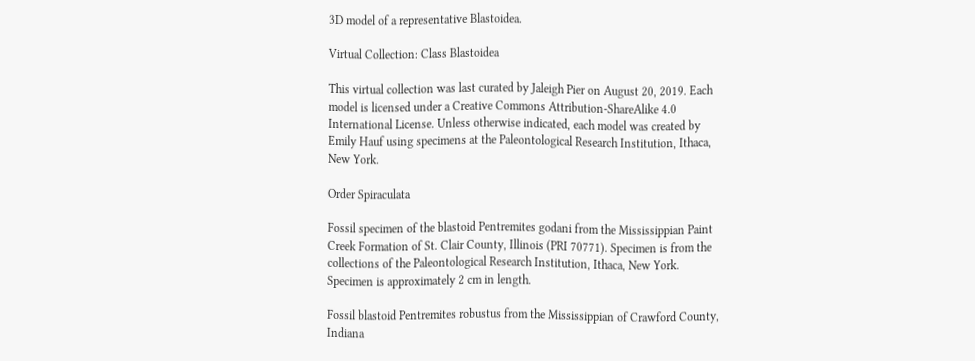3D model of a representative Blastoidea.

Virtual Collection: Class Blastoidea

This virtual collection was last curated by Jaleigh Pier on August 20, 2019. Each model is licensed under a Creative Commons Attribution-ShareAlike 4.0 International License. Unless otherwise indicated, each model was created by Emily Hauf using specimens at the Paleontological Research Institution, Ithaca, New York.

Order Spiraculata

Fossil specimen of the blastoid Pentremites godani from the Mississippian Paint Creek Formation of St. Clair County, Illinois (PRI 70771). Specimen is from the collections of the Paleontological Research Institution, Ithaca, New York. Specimen is approximately 2 cm in length.

Fossil blastoid Pentremites robustus from the Mississippian of Crawford County, Indiana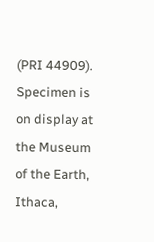(PRI 44909). Specimen is on display at the Museum of the Earth, Ithaca,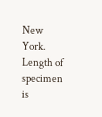New York. Length of specimen is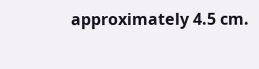approximately 4.5 cm.